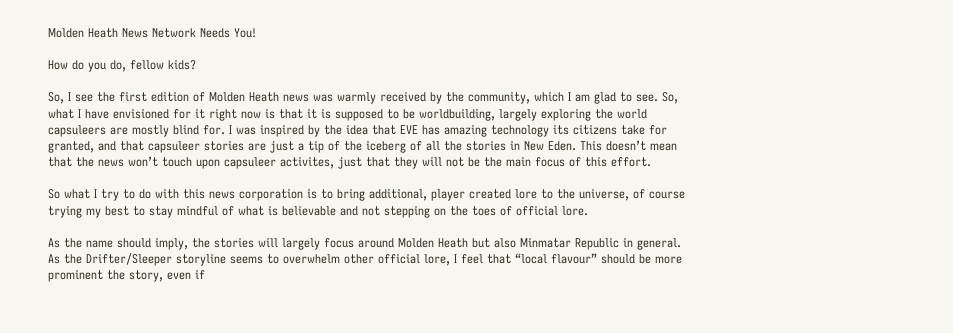Molden Heath News Network Needs You!

How do you do, fellow kids?

So, I see the first edition of Molden Heath news was warmly received by the community, which I am glad to see. So, what I have envisioned for it right now is that it is supposed to be worldbuilding, largely exploring the world capsuleers are mostly blind for. I was inspired by the idea that EVE has amazing technology its citizens take for granted, and that capsuleer stories are just a tip of the iceberg of all the stories in New Eden. This doesn’t mean that the news won’t touch upon capsuleer activites, just that they will not be the main focus of this effort.

So what I try to do with this news corporation is to bring additional, player created lore to the universe, of course trying my best to stay mindful of what is believable and not stepping on the toes of official lore.

As the name should imply, the stories will largely focus around Molden Heath but also Minmatar Republic in general. As the Drifter/Sleeper storyline seems to overwhelm other official lore, I feel that “local flavour” should be more prominent the story, even if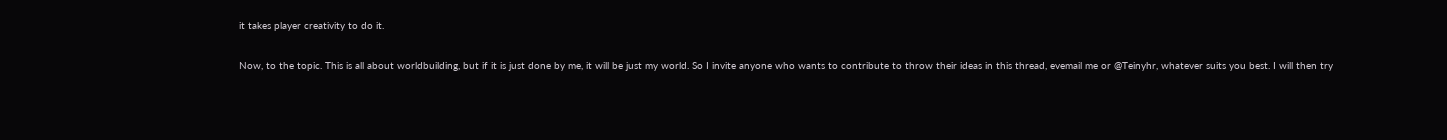it takes player creativity to do it.

Now, to the topic. This is all about worldbuilding, but if it is just done by me, it will be just my world. So I invite anyone who wants to contribute to throw their ideas in this thread, evemail me or @Teinyhr, whatever suits you best. I will then try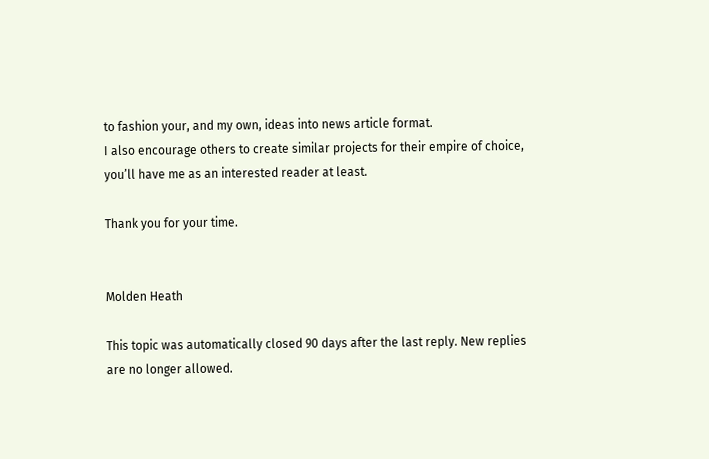to fashion your, and my own, ideas into news article format.
I also encourage others to create similar projects for their empire of choice, you’ll have me as an interested reader at least.

Thank you for your time.


Molden Heath

This topic was automatically closed 90 days after the last reply. New replies are no longer allowed.